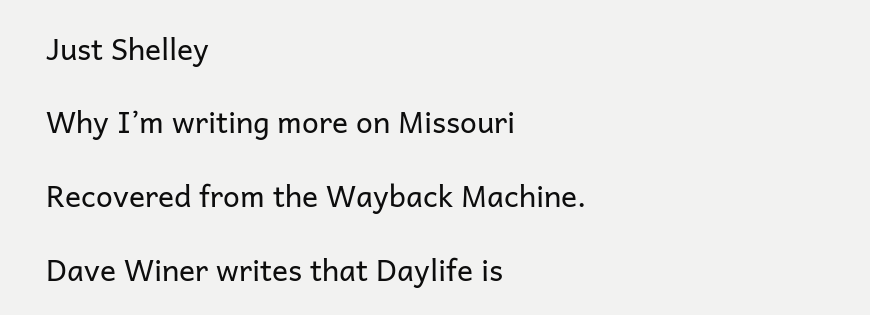Just Shelley

Why I’m writing more on Missouri

Recovered from the Wayback Machine.

Dave Winer writes that Daylife is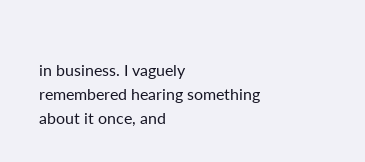in business. I vaguely remembered hearing something about it once, and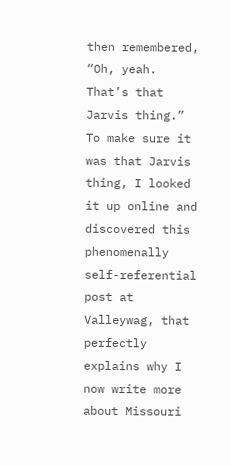then remembered, “Oh, yeah. That’s that Jarvis thing.” To make sure it was that Jarvis thing, I looked it up online and discovered this phenomenally self-referential post at Valleywag, that perfectly explains why I now write more about Missouri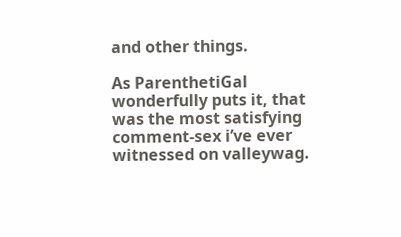and other things.

As ParenthetiGal wonderfully puts it, that was the most satisfying comment-sex i’ve ever witnessed on valleywag.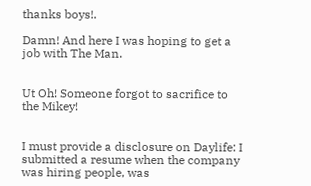thanks boys!.

Damn! And here I was hoping to get a job with The Man.


Ut Oh! Someone forgot to sacrifice to the Mikey!


I must provide a disclosure on Daylife: I submitted a resume when the company was hiring people, was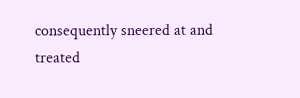consequently sneered at and treated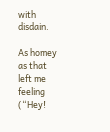with disdain.

As homey as that left me feeling (“Hey!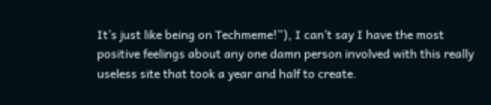It’s just like being on Techmeme!”), I can’t say I have the most positive feelings about any one damn person involved with this really useless site that took a year and half to create.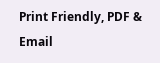Print Friendly, PDF & Email